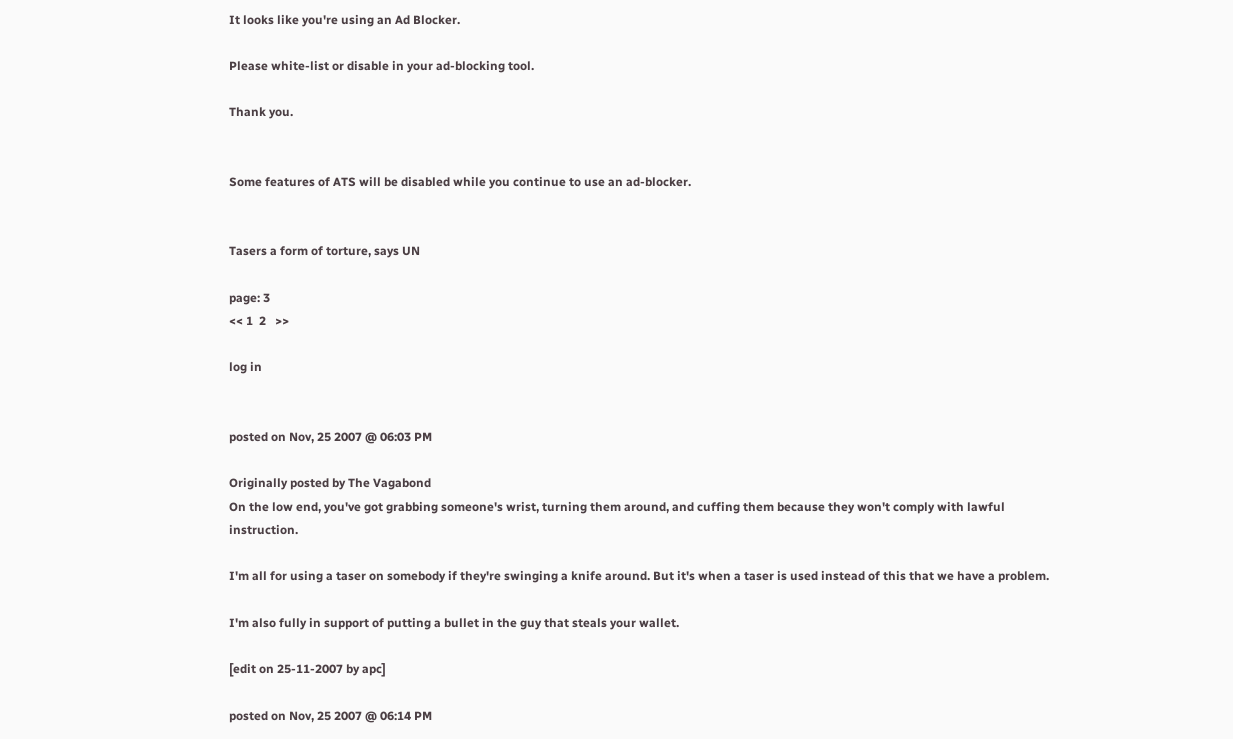It looks like you're using an Ad Blocker.

Please white-list or disable in your ad-blocking tool.

Thank you.


Some features of ATS will be disabled while you continue to use an ad-blocker.


Tasers a form of torture, says UN

page: 3
<< 1  2   >>

log in


posted on Nov, 25 2007 @ 06:03 PM

Originally posted by The Vagabond
On the low end, you've got grabbing someone's wrist, turning them around, and cuffing them because they won't comply with lawful instruction.

I'm all for using a taser on somebody if they're swinging a knife around. But it's when a taser is used instead of this that we have a problem.

I'm also fully in support of putting a bullet in the guy that steals your wallet.

[edit on 25-11-2007 by apc]

posted on Nov, 25 2007 @ 06:14 PM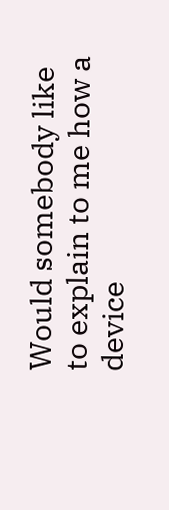Would somebody like to explain to me how a device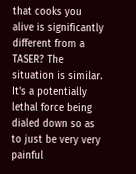that cooks you alive is significantly different from a TASER? The situation is similar. It's a potentially lethal force being dialed down so as to just be very very painful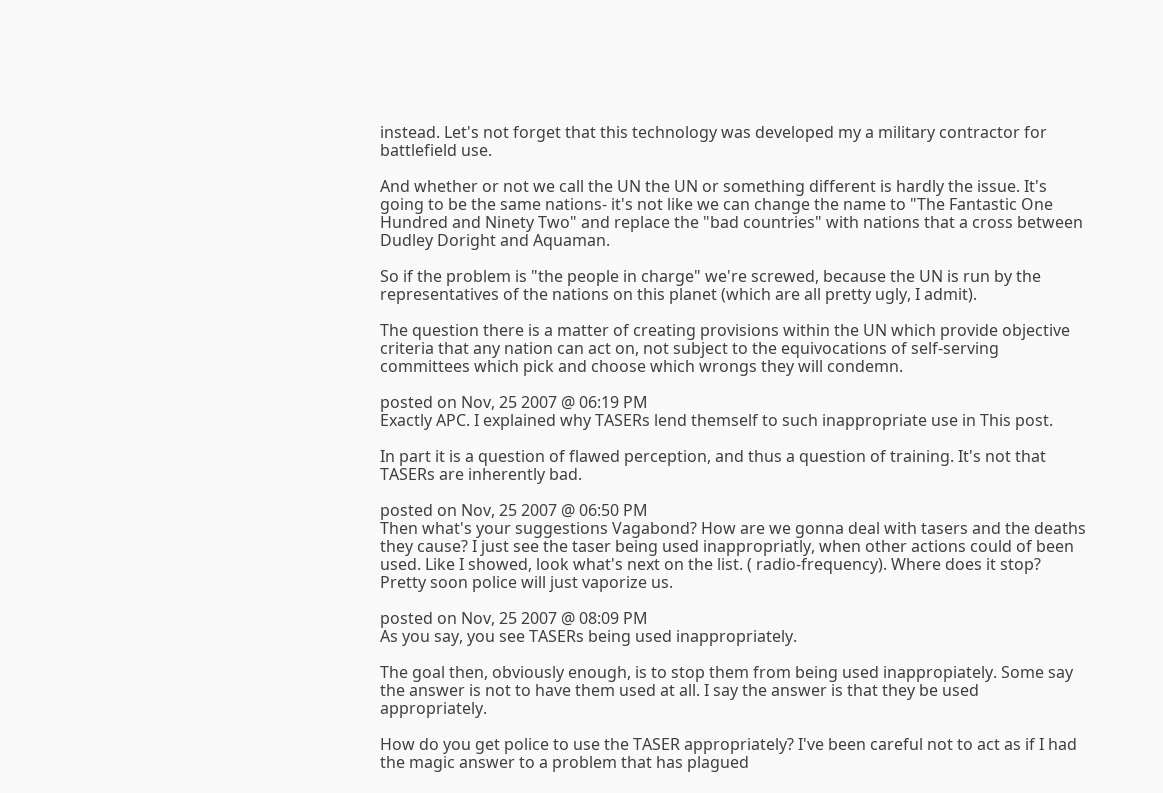instead. Let's not forget that this technology was developed my a military contractor for battlefield use.

And whether or not we call the UN the UN or something different is hardly the issue. It's going to be the same nations- it's not like we can change the name to "The Fantastic One Hundred and Ninety Two" and replace the "bad countries" with nations that a cross between Dudley Doright and Aquaman.

So if the problem is "the people in charge" we're screwed, because the UN is run by the representatives of the nations on this planet (which are all pretty ugly, I admit).

The question there is a matter of creating provisions within the UN which provide objective criteria that any nation can act on, not subject to the equivocations of self-serving committees which pick and choose which wrongs they will condemn.

posted on Nov, 25 2007 @ 06:19 PM
Exactly APC. I explained why TASERs lend themself to such inappropriate use in This post.

In part it is a question of flawed perception, and thus a question of training. It's not that TASERs are inherently bad.

posted on Nov, 25 2007 @ 06:50 PM
Then what's your suggestions Vagabond? How are we gonna deal with tasers and the deaths they cause? I just see the taser being used inappropriatly, when other actions could of been used. Like I showed, look what's next on the list. ( radio-frequency). Where does it stop? Pretty soon police will just vaporize us.

posted on Nov, 25 2007 @ 08:09 PM
As you say, you see TASERs being used inappropriately.

The goal then, obviously enough, is to stop them from being used inappropiately. Some say the answer is not to have them used at all. I say the answer is that they be used appropriately.

How do you get police to use the TASER appropriately? I've been careful not to act as if I had the magic answer to a problem that has plagued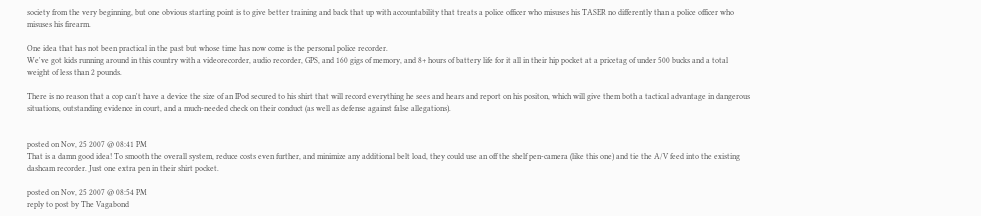society from the very beginning, but one obvious starting point is to give better training and back that up with accountability that treats a police officer who misuses his TASER no differently than a police officer who misuses his firearm.

One idea that has not been practical in the past but whose time has now come is the personal police recorder.
We've got kids running around in this country with a videorecorder, audio recorder, GPS, and 160 gigs of memory, and 8+ hours of battery life for it all in their hip pocket at a pricetag of under 500 bucks and a total weight of less than 2 pounds.

There is no reason that a cop can't have a device the size of an IPod secured to his shirt that will record everything he sees and hears and report on his positon, which will give them both a tactical advantage in dangerous situations, outstanding evidence in court, and a much-needed check on their conduct (as well as defense against false allegations).


posted on Nov, 25 2007 @ 08:41 PM
That is a damn good idea! To smooth the overall system, reduce costs even further, and minimize any additional belt load, they could use an off the shelf pen-camera (like this one) and tie the A/V feed into the existing dashcam recorder. Just one extra pen in their shirt pocket.

posted on Nov, 25 2007 @ 08:54 PM
reply to post by The Vagabond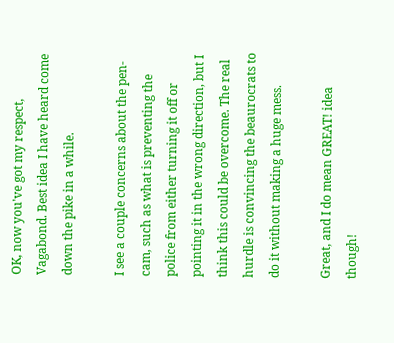OK, now you've got my respect, Vagabond. Best idea I have heard come down the pike in a while.

I see a couple concerns about the pen-cam, such as what is preventing the police from either turning it off or pointing it in the wrong direction, but I think this could be overcome. The real hurdle is convincing the beaurocrats to do it without making a huge mess.

Great, and I do mean GREAT! idea though!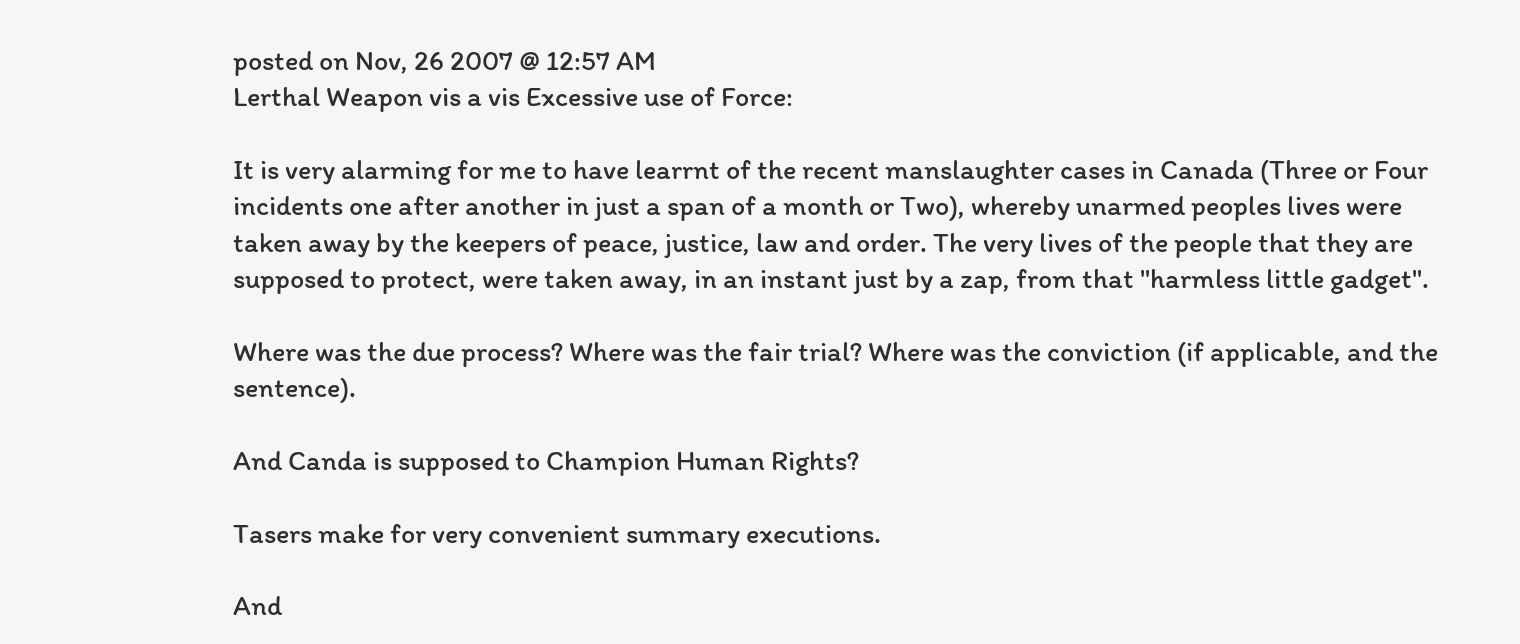posted on Nov, 26 2007 @ 12:57 AM
Lerthal Weapon vis a vis Excessive use of Force:

It is very alarming for me to have learrnt of the recent manslaughter cases in Canada (Three or Four incidents one after another in just a span of a month or Two), whereby unarmed peoples lives were taken away by the keepers of peace, justice, law and order. The very lives of the people that they are supposed to protect, were taken away, in an instant just by a zap, from that "harmless little gadget".

Where was the due process? Where was the fair trial? Where was the conviction (if applicable, and the sentence).

And Canda is supposed to Champion Human Rights?

Tasers make for very convenient summary executions.

And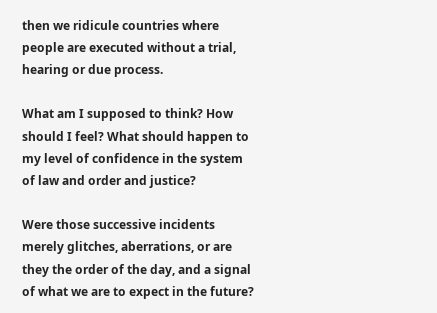then we ridicule countries where people are executed without a trial, hearing or due process.

What am I supposed to think? How should I feel? What should happen to my level of confidence in the system of law and order and justice?

Were those successive incidents merely glitches, aberrations, or are they the order of the day, and a signal of what we are to expect in the future?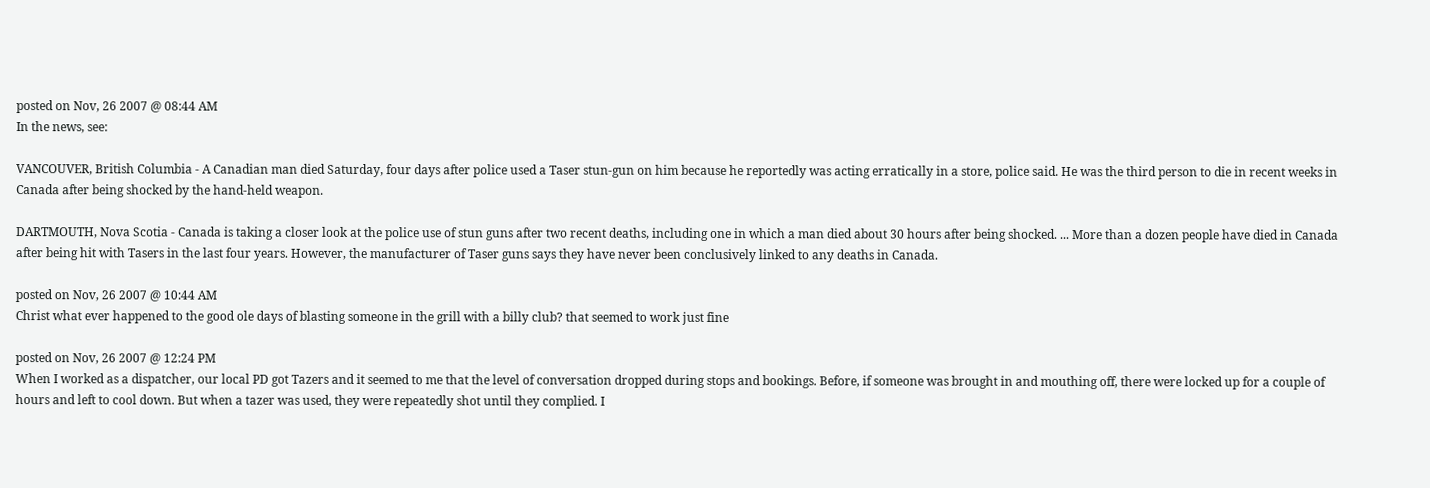posted on Nov, 26 2007 @ 08:44 AM
In the news, see:

VANCOUVER, British Columbia - A Canadian man died Saturday, four days after police used a Taser stun-gun on him because he reportedly was acting erratically in a store, police said. He was the third person to die in recent weeks in Canada after being shocked by the hand-held weapon.

DARTMOUTH, Nova Scotia - Canada is taking a closer look at the police use of stun guns after two recent deaths, including one in which a man died about 30 hours after being shocked. ... More than a dozen people have died in Canada after being hit with Tasers in the last four years. However, the manufacturer of Taser guns says they have never been conclusively linked to any deaths in Canada.

posted on Nov, 26 2007 @ 10:44 AM
Christ what ever happened to the good ole days of blasting someone in the grill with a billy club? that seemed to work just fine

posted on Nov, 26 2007 @ 12:24 PM
When I worked as a dispatcher, our local PD got Tazers and it seemed to me that the level of conversation dropped during stops and bookings. Before, if someone was brought in and mouthing off, there were locked up for a couple of hours and left to cool down. But when a tazer was used, they were repeatedly shot until they complied. I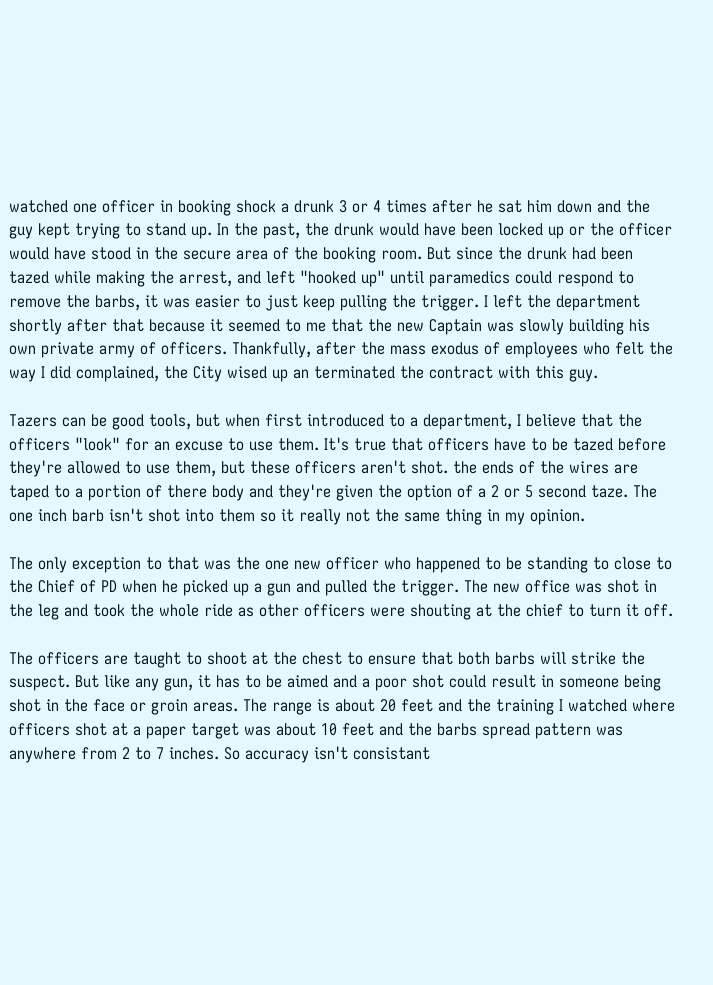watched one officer in booking shock a drunk 3 or 4 times after he sat him down and the guy kept trying to stand up. In the past, the drunk would have been locked up or the officer would have stood in the secure area of the booking room. But since the drunk had been tazed while making the arrest, and left "hooked up" until paramedics could respond to remove the barbs, it was easier to just keep pulling the trigger. I left the department shortly after that because it seemed to me that the new Captain was slowly building his own private army of officers. Thankfully, after the mass exodus of employees who felt the way I did complained, the City wised up an terminated the contract with this guy.

Tazers can be good tools, but when first introduced to a department, I believe that the officers "look" for an excuse to use them. It's true that officers have to be tazed before they're allowed to use them, but these officers aren't shot. the ends of the wires are taped to a portion of there body and they're given the option of a 2 or 5 second taze. The one inch barb isn't shot into them so it really not the same thing in my opinion.

The only exception to that was the one new officer who happened to be standing to close to the Chief of PD when he picked up a gun and pulled the trigger. The new office was shot in the leg and took the whole ride as other officers were shouting at the chief to turn it off.

The officers are taught to shoot at the chest to ensure that both barbs will strike the suspect. But like any gun, it has to be aimed and a poor shot could result in someone being shot in the face or groin areas. The range is about 20 feet and the training I watched where officers shot at a paper target was about 10 feet and the barbs spread pattern was anywhere from 2 to 7 inches. So accuracy isn't consistant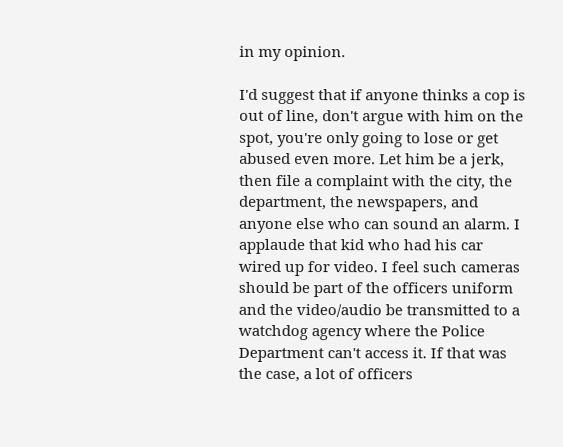in my opinion.

I'd suggest that if anyone thinks a cop is out of line, don't argue with him on the spot, you're only going to lose or get abused even more. Let him be a jerk, then file a complaint with the city, the department, the newspapers, and anyone else who can sound an alarm. I applaude that kid who had his car wired up for video. I feel such cameras should be part of the officers uniform and the video/audio be transmitted to a watchdog agency where the Police Department can't access it. If that was the case, a lot of officers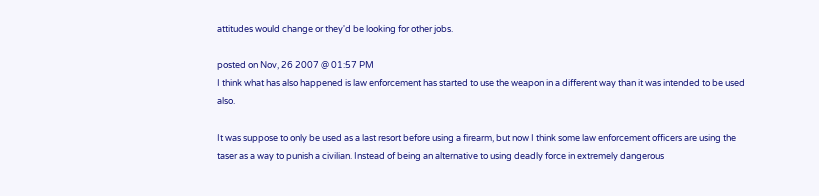attitudes would change or they'd be looking for other jobs.

posted on Nov, 26 2007 @ 01:57 PM
I think what has also happened is law enforcement has started to use the weapon in a different way than it was intended to be used also.

It was suppose to only be used as a last resort before using a firearm, but now I think some law enforcement officers are using the taser as a way to punish a civilian. Instead of being an alternative to using deadly force in extremely dangerous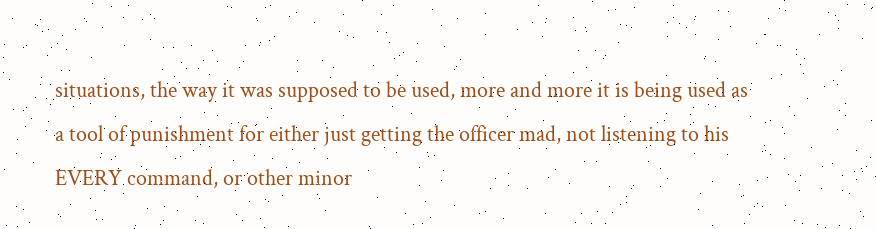situations, the way it was supposed to be used, more and more it is being used as a tool of punishment for either just getting the officer mad, not listening to his EVERY command, or other minor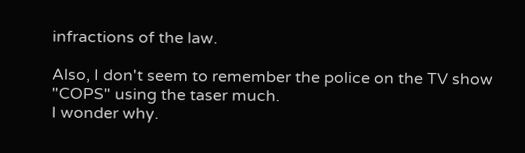infractions of the law.

Also, I don't seem to remember the police on the TV show "COPS" using the taser much.
I wonder why.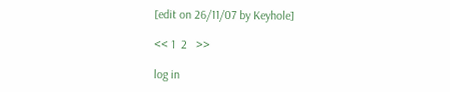[edit on 26/11/07 by Keyhole]

<< 1  2   >>

log in